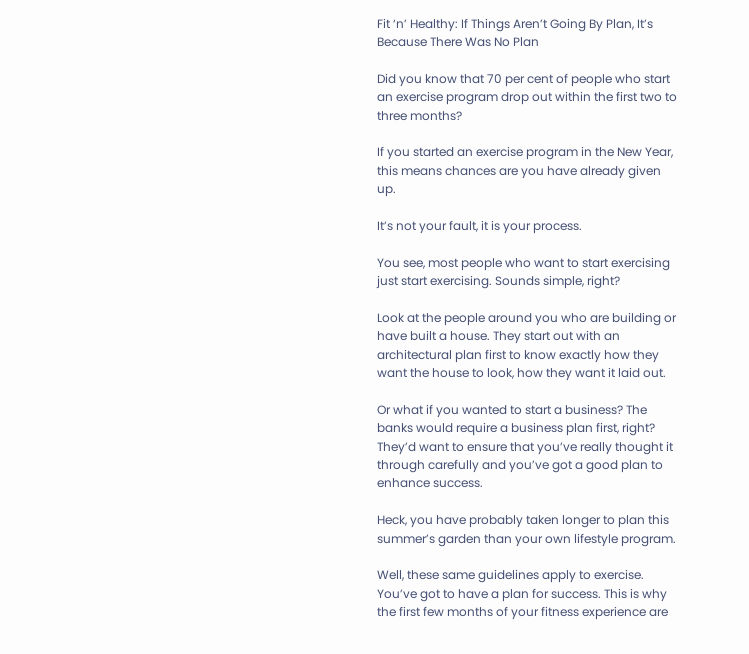Fit ‘n’ Healthy: If Things Aren’t Going By Plan, It’s Because There Was No Plan

Did you know that 70 per cent of people who start an exercise program drop out within the first two to three months?

If you started an exercise program in the New Year, this means chances are you have already given up.

It’s not your fault, it is your process.

You see, most people who want to start exercising just start exercising. Sounds simple, right?

Look at the people around you who are building or have built a house. They start out with an architectural plan first to know exactly how they want the house to look, how they want it laid out.

Or what if you wanted to start a business? The banks would require a business plan first, right? They’d want to ensure that you’ve really thought it through carefully and you’ve got a good plan to enhance success.

Heck, you have probably taken longer to plan this summer’s garden than your own lifestyle program.

Well, these same guidelines apply to exercise. You’ve got to have a plan for success. This is why the first few months of your fitness experience are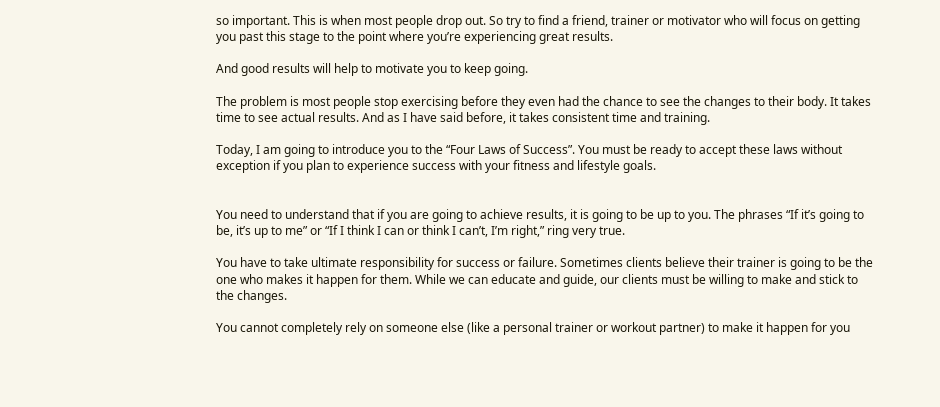so important. This is when most people drop out. So try to find a friend, trainer or motivator who will focus on getting you past this stage to the point where you’re experiencing great results.

And good results will help to motivate you to keep going.

The problem is most people stop exercising before they even had the chance to see the changes to their body. It takes time to see actual results. And as I have said before, it takes consistent time and training.

Today, I am going to introduce you to the “Four Laws of Success”. You must be ready to accept these laws without exception if you plan to experience success with your fitness and lifestyle goals.


You need to understand that if you are going to achieve results, it is going to be up to you. The phrases “If it’s going to be, it’s up to me” or “If I think I can or think I can’t, I’m right,” ring very true.

You have to take ultimate responsibility for success or failure. Sometimes clients believe their trainer is going to be the one who makes it happen for them. While we can educate and guide, our clients must be willing to make and stick to the changes.

You cannot completely rely on someone else (like a personal trainer or workout partner) to make it happen for you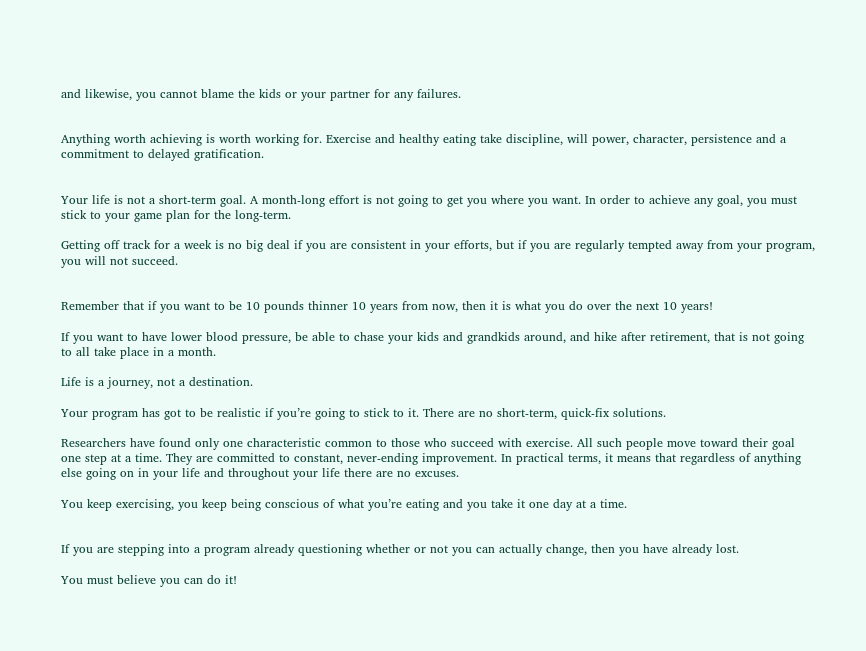and likewise, you cannot blame the kids or your partner for any failures.


Anything worth achieving is worth working for. Exercise and healthy eating take discipline, will power, character, persistence and a commitment to delayed gratification.


Your life is not a short-term goal. A month-long effort is not going to get you where you want. In order to achieve any goal, you must stick to your game plan for the long-term.

Getting off track for a week is no big deal if you are consistent in your efforts, but if you are regularly tempted away from your program, you will not succeed.


Remember that if you want to be 10 pounds thinner 10 years from now, then it is what you do over the next 10 years!

If you want to have lower blood pressure, be able to chase your kids and grandkids around, and hike after retirement, that is not going to all take place in a month.

Life is a journey, not a destination.

Your program has got to be realistic if you’re going to stick to it. There are no short-term, quick-fix solutions.

Researchers have found only one characteristic common to those who succeed with exercise. All such people move toward their goal one step at a time. They are committed to constant, never-ending improvement. In practical terms, it means that regardless of anything else going on in your life and throughout your life there are no excuses.

You keep exercising, you keep being conscious of what you’re eating and you take it one day at a time.


If you are stepping into a program already questioning whether or not you can actually change, then you have already lost.

You must believe you can do it!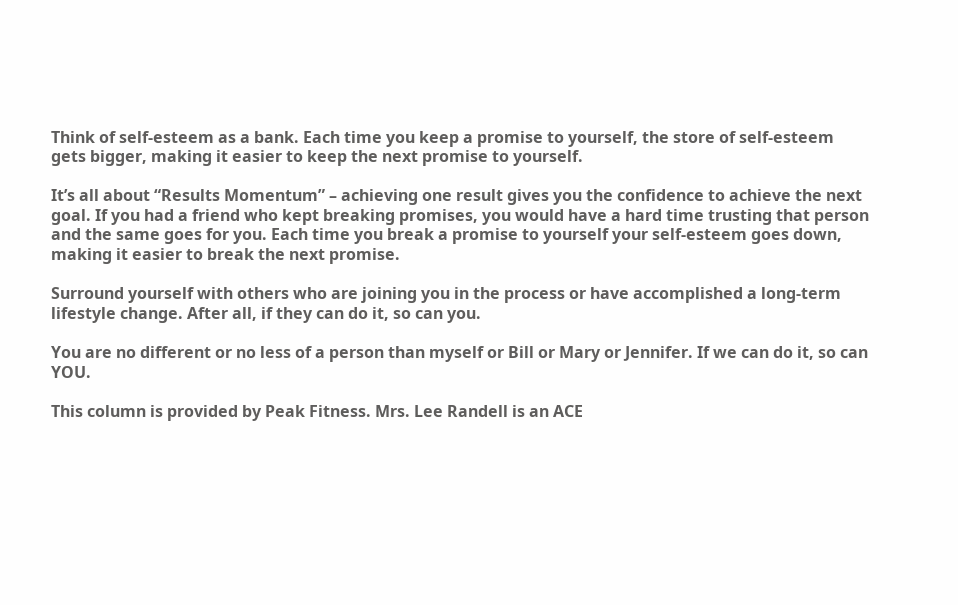Think of self-esteem as a bank. Each time you keep a promise to yourself, the store of self-esteem gets bigger, making it easier to keep the next promise to yourself.

It’s all about “Results Momentum” – achieving one result gives you the confidence to achieve the next goal. If you had a friend who kept breaking promises, you would have a hard time trusting that person and the same goes for you. Each time you break a promise to yourself your self-esteem goes down, making it easier to break the next promise.

Surround yourself with others who are joining you in the process or have accomplished a long-term lifestyle change. After all, if they can do it, so can you.

You are no different or no less of a person than myself or Bill or Mary or Jennifer. If we can do it, so can YOU.

This column is provided by Peak Fitness. Mrs. Lee Randell is an ACE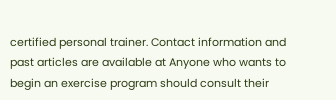certified personal trainer. Contact information and past articles are available at Anyone who wants to begin an exercise program should consult their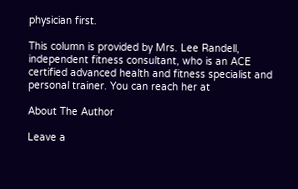physician first.

This column is provided by Mrs. Lee Randell, independent fitness consultant, who is an ACE certified advanced health and fitness specialist and personal trainer. You can reach her at

About The Author

Leave a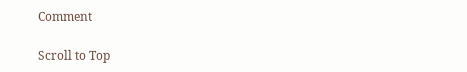Comment

Scroll to Top